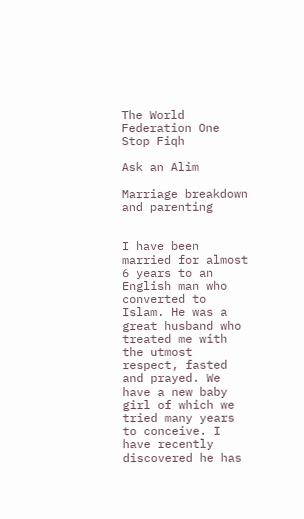The World Federation One Stop Fiqh

Ask an Alim

Marriage breakdown and parenting


I have been married for almost 6 years to an English man who converted to Islam. He was a great husband who treated me with the utmost respect, fasted and prayed. We have a new baby girl of which we tried many years to conceive. I have recently discovered he has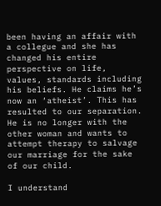been having an affair with a collegue and she has changed his entire perspective on life, values, standards including his beliefs. He claims he’s now an ‘atheist’. This has resulted to our separation. He is no longer with the other woman and wants to attempt therapy to salvage our marriage for the sake of our child.

I understand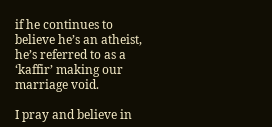if he continues to believe he’s an atheist, he’s referred to as a ‘kaffir’ making our marriage void.

I pray and believe in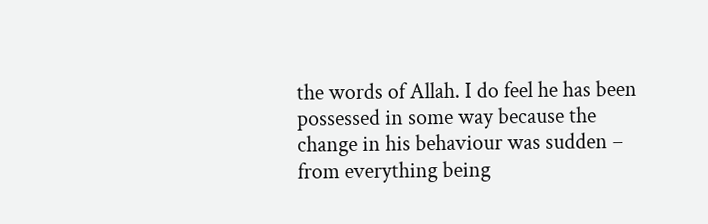the words of Allah. I do feel he has been possessed in some way because the change in his behaviour was sudden – from everything being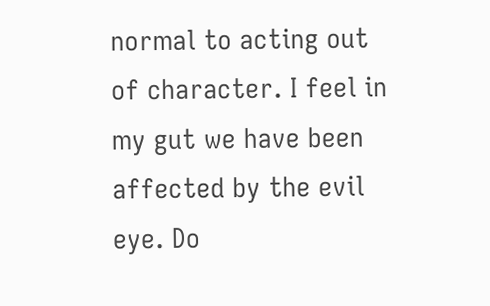normal to acting out of character. I feel in my gut we have been affected by the evil eye. Do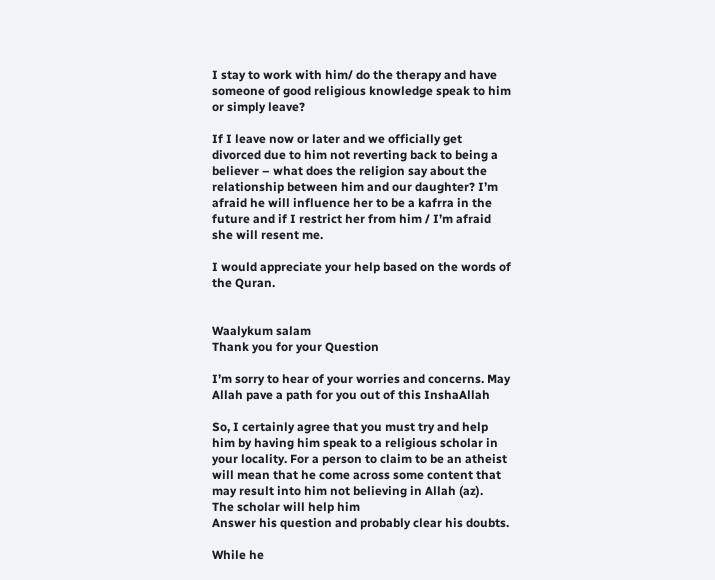I stay to work with him/ do the therapy and have someone of good religious knowledge speak to him or simply leave?

If I leave now or later and we officially get divorced due to him not reverting back to being a believer – what does the religion say about the relationship between him and our daughter? I’m afraid he will influence her to be a kafrra in the future and if I restrict her from him / I’m afraid she will resent me.

I would appreciate your help based on the words of the Quran.


Waalykum salam
Thank you for your Question

I’m sorry to hear of your worries and concerns. May Allah pave a path for you out of this InshaAllah

So, I certainly agree that you must try and help him by having him speak to a religious scholar in your locality. For a person to claim to be an atheist will mean that he come across some content that may result into him not believing in Allah (az).
The scholar will help him
Answer his question and probably clear his doubts.

While he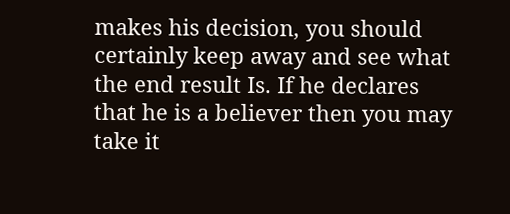makes his decision, you should certainly keep away and see what the end result Is. If he declares that he is a believer then you may take it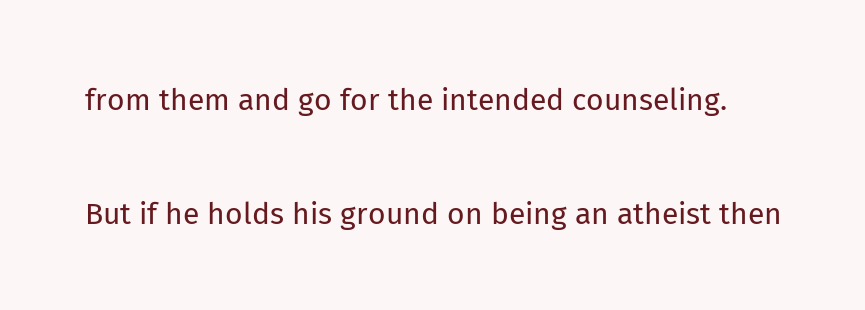from them and go for the intended counseling.

But if he holds his ground on being an atheist then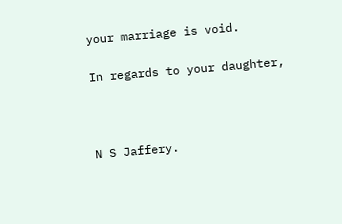your marriage is void.

In regards to your daughter,



N S Jaffery.